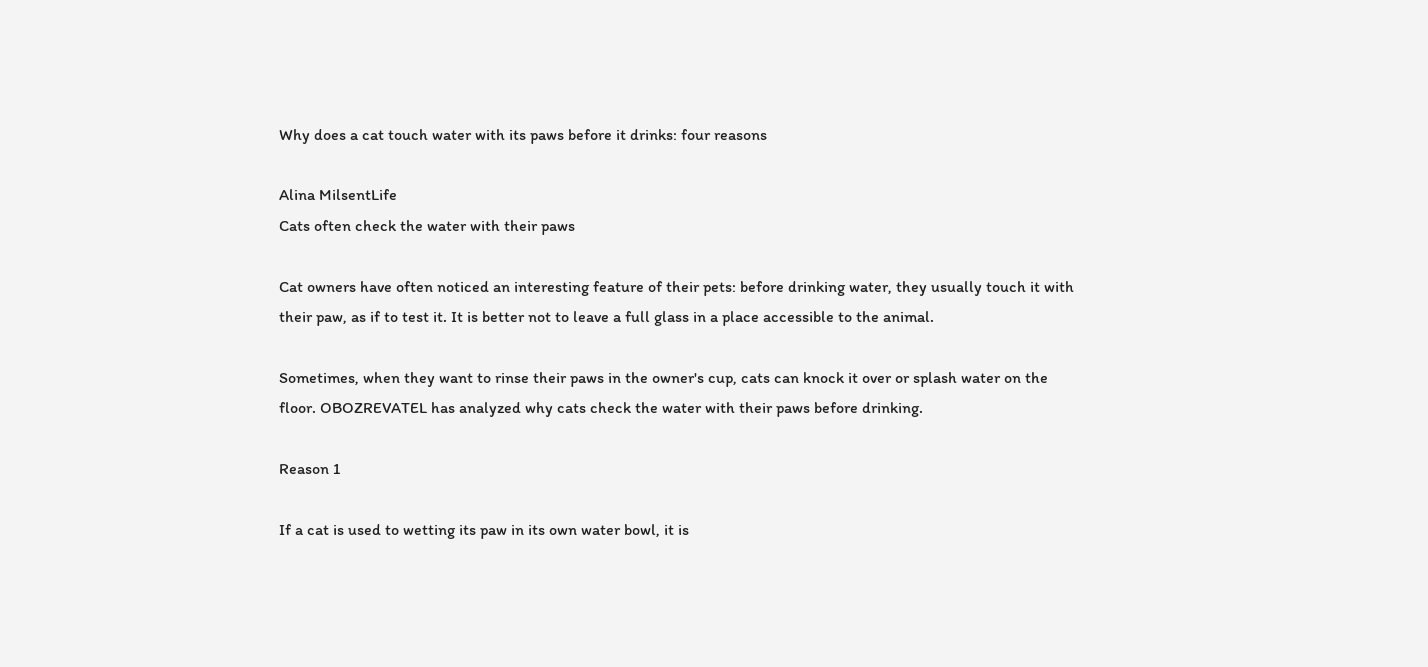Why does a cat touch water with its paws before it drinks: four reasons

Alina MilsentLife
Cats often check the water with their paws

Cat owners have often noticed an interesting feature of their pets: before drinking water, they usually touch it with their paw, as if to test it. It is better not to leave a full glass in a place accessible to the animal.

Sometimes, when they want to rinse their paws in the owner's cup, cats can knock it over or splash water on the floor. OBOZREVATEL has analyzed why cats check the water with their paws before drinking.

Reason 1

If a cat is used to wetting its paw in its own water bowl, it is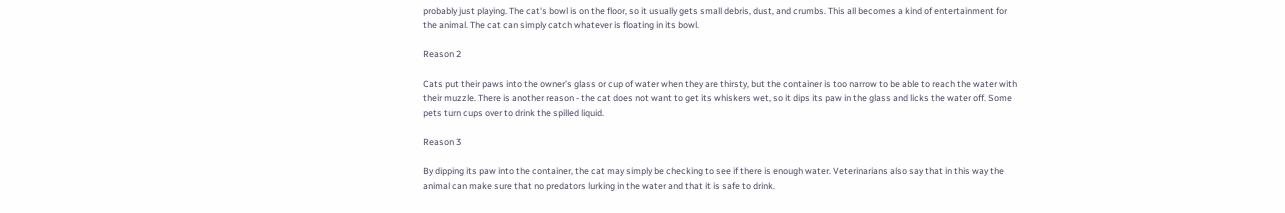probably just playing. The cat's bowl is on the floor, so it usually gets small debris, dust, and crumbs. This all becomes a kind of entertainment for the animal. The cat can simply catch whatever is floating in its bowl.

Reason 2

Cats put their paws into the owner's glass or cup of water when they are thirsty, but the container is too narrow to be able to reach the water with their muzzle. There is another reason - the cat does not want to get its whiskers wet, so it dips its paw in the glass and licks the water off. Some pets turn cups over to drink the spilled liquid.

Reason 3

By dipping its paw into the container, the cat may simply be checking to see if there is enough water. Veterinarians also say that in this way the animal can make sure that no predators lurking in the water and that it is safe to drink.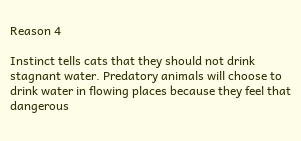Reason 4

Instinct tells cats that they should not drink stagnant water. Predatory animals will choose to drink water in flowing places because they feel that dangerous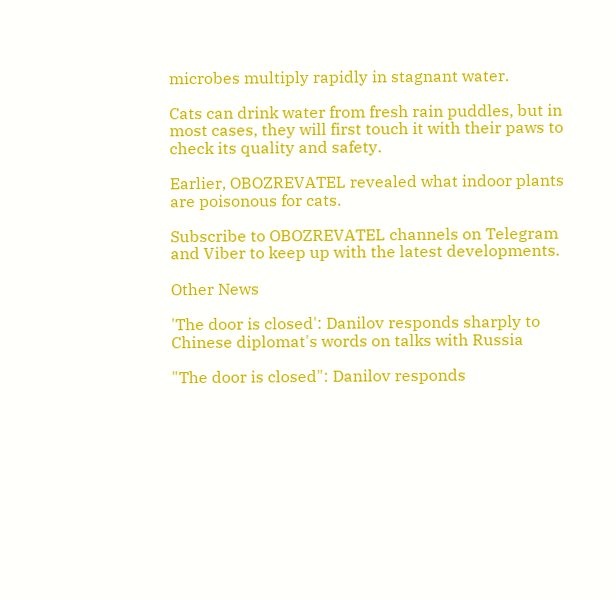microbes multiply rapidly in stagnant water.

Cats can drink water from fresh rain puddles, but in most cases, they will first touch it with their paws to check its quality and safety.

Earlier, OBOZREVATEL revealed what indoor plants are poisonous for cats.

Subscribe to OBOZREVATEL channels on Telegram and Viber to keep up with the latest developments.

Other News

'The door is closed': Danilov responds sharply to Chinese diplomat's words on talks with Russia

"The door is closed": Danilov responds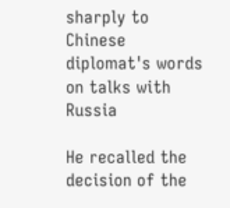sharply to Chinese diplomat's words on talks with Russia

He recalled the decision of the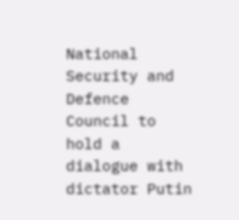National Security and Defence Council to hold a dialogue with dictator Putin